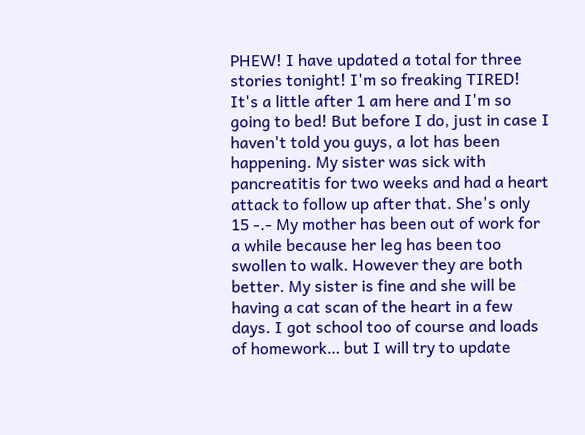PHEW! I have updated a total for three stories tonight! I'm so freaking TIRED! It's a little after 1 am here and I'm so going to bed! But before I do, just in case I haven't told you guys, a lot has been happening. My sister was sick with pancreatitis for two weeks and had a heart attack to follow up after that. She's only 15 -.- My mother has been out of work for a while because her leg has been too swollen to walk. However they are both better. My sister is fine and she will be having a cat scan of the heart in a few days. I got school too of course and loads of homework… but I will try to update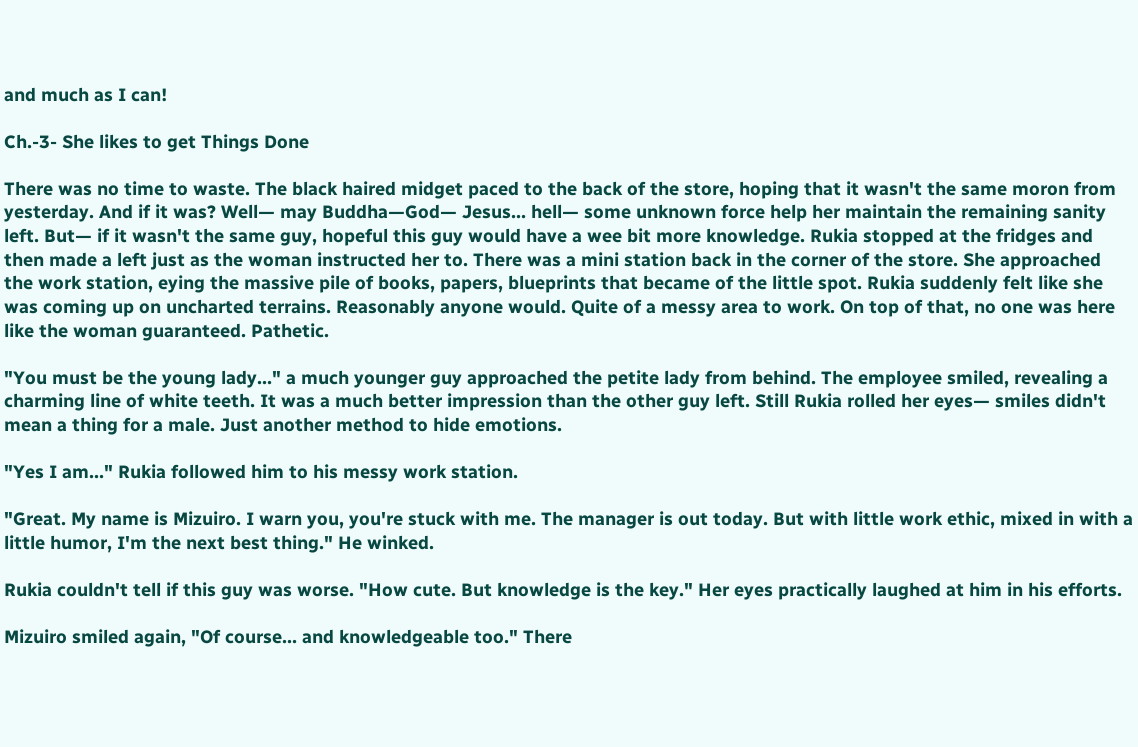and much as I can!

Ch.-3- She likes to get Things Done

There was no time to waste. The black haired midget paced to the back of the store, hoping that it wasn't the same moron from yesterday. And if it was? Well— may Buddha—God— Jesus… hell— some unknown force help her maintain the remaining sanity left. But— if it wasn't the same guy, hopeful this guy would have a wee bit more knowledge. Rukia stopped at the fridges and then made a left just as the woman instructed her to. There was a mini station back in the corner of the store. She approached the work station, eying the massive pile of books, papers, blueprints that became of the little spot. Rukia suddenly felt like she was coming up on uncharted terrains. Reasonably anyone would. Quite of a messy area to work. On top of that, no one was here like the woman guaranteed. Pathetic.

"You must be the young lady…" a much younger guy approached the petite lady from behind. The employee smiled, revealing a charming line of white teeth. It was a much better impression than the other guy left. Still Rukia rolled her eyes— smiles didn't mean a thing for a male. Just another method to hide emotions.

"Yes I am…" Rukia followed him to his messy work station.

"Great. My name is Mizuiro. I warn you, you're stuck with me. The manager is out today. But with little work ethic, mixed in with a little humor, I'm the next best thing." He winked.

Rukia couldn't tell if this guy was worse. "How cute. But knowledge is the key." Her eyes practically laughed at him in his efforts.

Mizuiro smiled again, "Of course… and knowledgeable too." There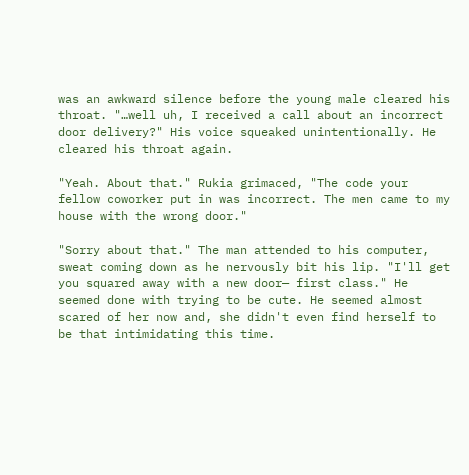was an awkward silence before the young male cleared his throat. "…well uh, I received a call about an incorrect door delivery?" His voice squeaked unintentionally. He cleared his throat again.

"Yeah. About that." Rukia grimaced, "The code your fellow coworker put in was incorrect. The men came to my house with the wrong door."

"Sorry about that." The man attended to his computer, sweat coming down as he nervously bit his lip. "I'll get you squared away with a new door— first class." He seemed done with trying to be cute. He seemed almost scared of her now and, she didn't even find herself to be that intimidating this time.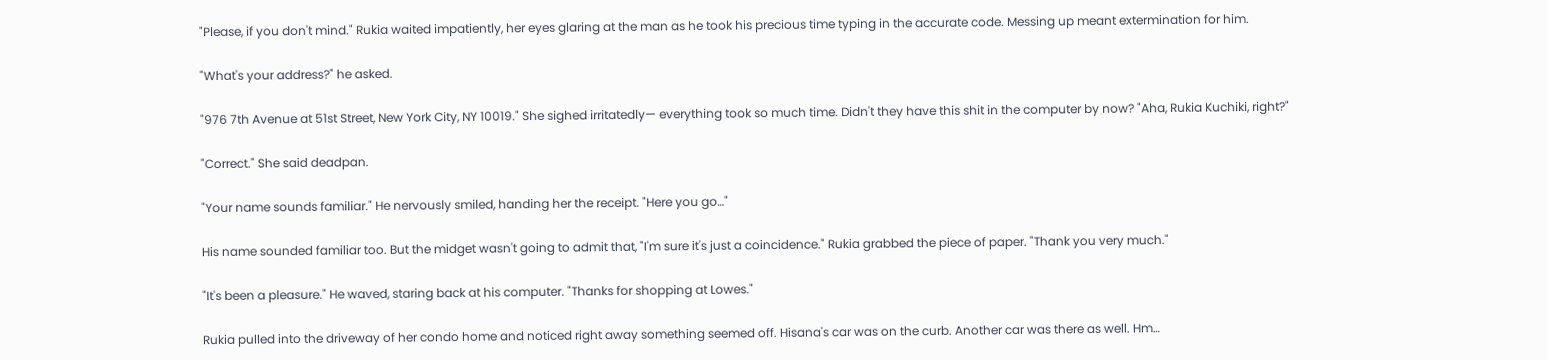"Please, if you don't mind." Rukia waited impatiently, her eyes glaring at the man as he took his precious time typing in the accurate code. Messing up meant extermination for him.

"What's your address?" he asked.

"976 7th Avenue at 51st Street, New York City, NY 10019." She sighed irritatedly— everything took so much time. Didn't they have this shit in the computer by now? "Aha, Rukia Kuchiki, right?"

"Correct." She said deadpan.

"Your name sounds familiar." He nervously smiled, handing her the receipt. "Here you go…"

His name sounded familiar too. But the midget wasn't going to admit that, "I'm sure it's just a coincidence." Rukia grabbed the piece of paper. "Thank you very much."

"It's been a pleasure." He waved, staring back at his computer. "Thanks for shopping at Lowes."

Rukia pulled into the driveway of her condo home and noticed right away something seemed off. Hisana's car was on the curb. Another car was there as well. Hm…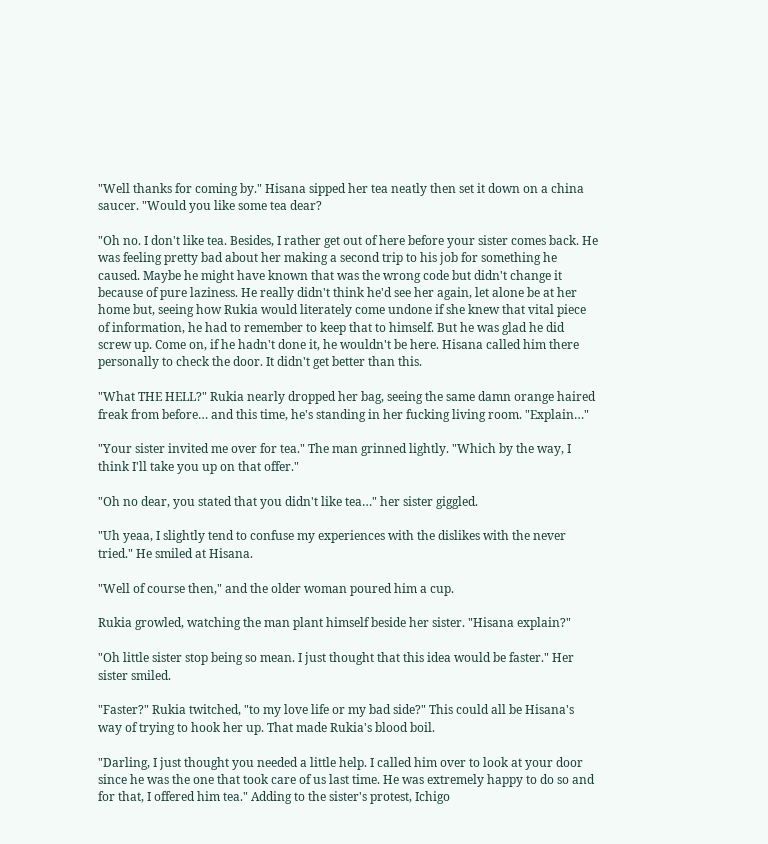"Well thanks for coming by." Hisana sipped her tea neatly then set it down on a china saucer. "Would you like some tea dear?

"Oh no. I don't like tea. Besides, I rather get out of here before your sister comes back. He was feeling pretty bad about her making a second trip to his job for something he caused. Maybe he might have known that was the wrong code but didn't change it because of pure laziness. He really didn't think he'd see her again, let alone be at her home but, seeing how Rukia would literately come undone if she knew that vital piece of information, he had to remember to keep that to himself. But he was glad he did screw up. Come on, if he hadn't done it, he wouldn't be here. Hisana called him there personally to check the door. It didn't get better than this.

"What THE HELL?" Rukia nearly dropped her bag, seeing the same damn orange haired freak from before… and this time, he's standing in her fucking living room. "Explain…"

"Your sister invited me over for tea." The man grinned lightly. "Which by the way, I think I'll take you up on that offer."

"Oh no dear, you stated that you didn't like tea…" her sister giggled.

"Uh yeaa, I slightly tend to confuse my experiences with the dislikes with the never tried." He smiled at Hisana.

"Well of course then," and the older woman poured him a cup.

Rukia growled, watching the man plant himself beside her sister. "Hisana explain?"

"Oh little sister stop being so mean. I just thought that this idea would be faster." Her sister smiled.

"Faster?" Rukia twitched, "to my love life or my bad side?" This could all be Hisana's way of trying to hook her up. That made Rukia's blood boil.

"Darling, I just thought you needed a little help. I called him over to look at your door since he was the one that took care of us last time. He was extremely happy to do so and for that, I offered him tea." Adding to the sister's protest, Ichigo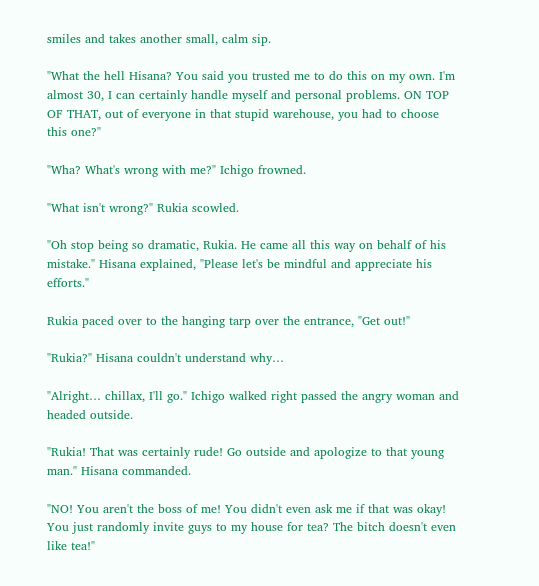smiles and takes another small, calm sip.

"What the hell Hisana? You said you trusted me to do this on my own. I'm almost 30, I can certainly handle myself and personal problems. ON TOP OF THAT, out of everyone in that stupid warehouse, you had to choose this one?"

"Wha? What's wrong with me?" Ichigo frowned.

"What isn't wrong?" Rukia scowled.

"Oh stop being so dramatic, Rukia. He came all this way on behalf of his mistake." Hisana explained, "Please let's be mindful and appreciate his efforts."

Rukia paced over to the hanging tarp over the entrance, "Get out!"

"Rukia?" Hisana couldn't understand why…

"Alright… chillax, I'll go." Ichigo walked right passed the angry woman and headed outside.

"Rukia! That was certainly rude! Go outside and apologize to that young man." Hisana commanded.

"NO! You aren't the boss of me! You didn't even ask me if that was okay! You just randomly invite guys to my house for tea? The bitch doesn't even like tea!"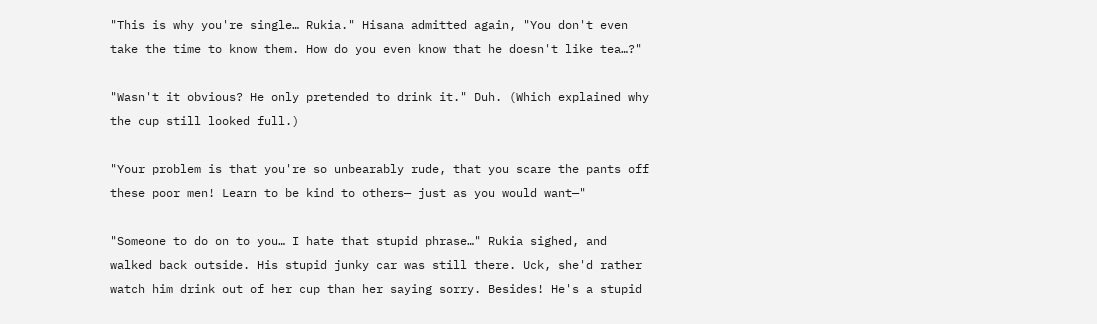"This is why you're single… Rukia." Hisana admitted again, "You don't even take the time to know them. How do you even know that he doesn't like tea…?"

"Wasn't it obvious? He only pretended to drink it." Duh. (Which explained why the cup still looked full.)

"Your problem is that you're so unbearably rude, that you scare the pants off these poor men! Learn to be kind to others— just as you would want—"

"Someone to do on to you… I hate that stupid phrase…" Rukia sighed, and walked back outside. His stupid junky car was still there. Uck, she'd rather watch him drink out of her cup than her saying sorry. Besides! He's a stupid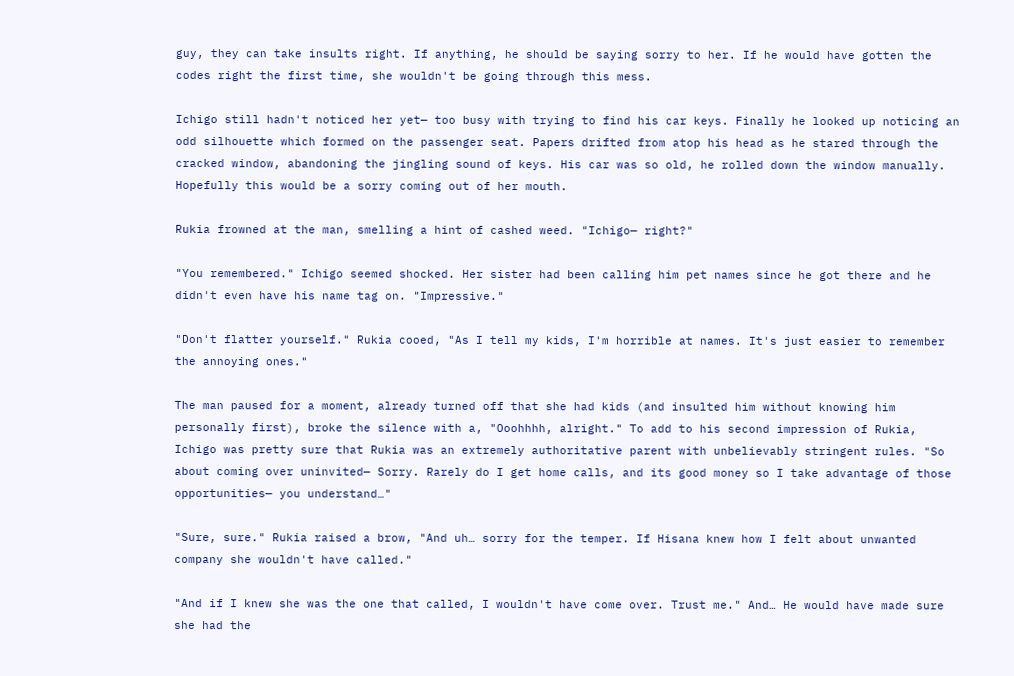guy, they can take insults right. If anything, he should be saying sorry to her. If he would have gotten the codes right the first time, she wouldn't be going through this mess.

Ichigo still hadn't noticed her yet— too busy with trying to find his car keys. Finally he looked up noticing an odd silhouette which formed on the passenger seat. Papers drifted from atop his head as he stared through the cracked window, abandoning the jingling sound of keys. His car was so old, he rolled down the window manually. Hopefully this would be a sorry coming out of her mouth.

Rukia frowned at the man, smelling a hint of cashed weed. "Ichigo— right?"

"You remembered." Ichigo seemed shocked. Her sister had been calling him pet names since he got there and he didn't even have his name tag on. "Impressive."

"Don't flatter yourself." Rukia cooed, "As I tell my kids, I'm horrible at names. It's just easier to remember the annoying ones."

The man paused for a moment, already turned off that she had kids (and insulted him without knowing him personally first), broke the silence with a, "Ooohhhh, alright." To add to his second impression of Rukia, Ichigo was pretty sure that Rukia was an extremely authoritative parent with unbelievably stringent rules. "So about coming over uninvited— Sorry. Rarely do I get home calls, and its good money so I take advantage of those opportunities— you understand…"

"Sure, sure." Rukia raised a brow, "And uh… sorry for the temper. If Hisana knew how I felt about unwanted company she wouldn't have called."

"And if I knew she was the one that called, I wouldn't have come over. Trust me." And… He would have made sure she had the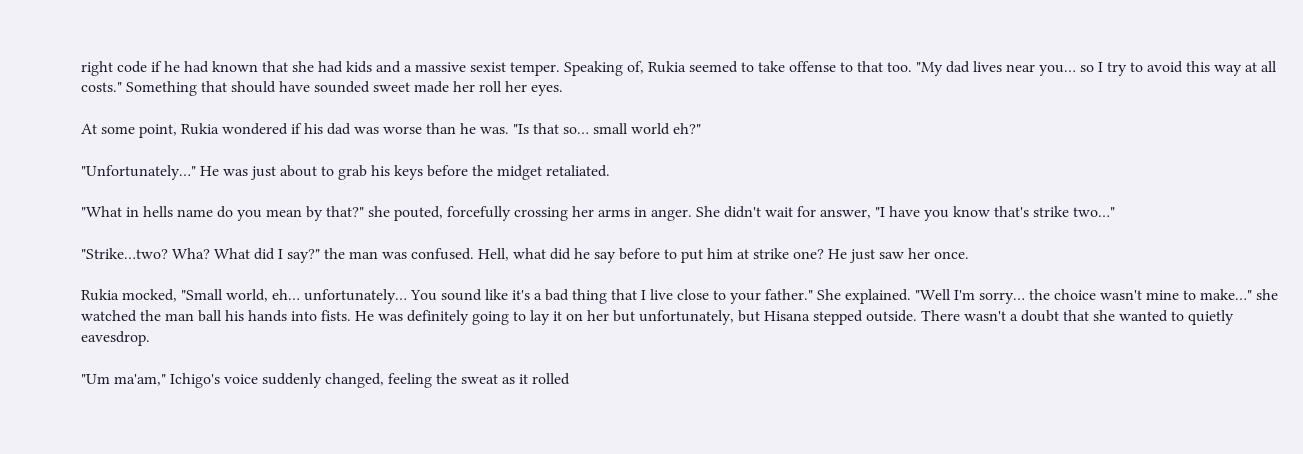right code if he had known that she had kids and a massive sexist temper. Speaking of, Rukia seemed to take offense to that too. "My dad lives near you… so I try to avoid this way at all costs." Something that should have sounded sweet made her roll her eyes.

At some point, Rukia wondered if his dad was worse than he was. "Is that so… small world eh?"

"Unfortunately…" He was just about to grab his keys before the midget retaliated.

"What in hells name do you mean by that?" she pouted, forcefully crossing her arms in anger. She didn't wait for answer, "I have you know that's strike two…"

"Strike…two? Wha? What did I say?" the man was confused. Hell, what did he say before to put him at strike one? He just saw her once.

Rukia mocked, "Small world, eh… unfortunately… You sound like it's a bad thing that I live close to your father." She explained. "Well I'm sorry… the choice wasn't mine to make…" she watched the man ball his hands into fists. He was definitely going to lay it on her but unfortunately, but Hisana stepped outside. There wasn't a doubt that she wanted to quietly eavesdrop.

"Um ma'am," Ichigo's voice suddenly changed, feeling the sweat as it rolled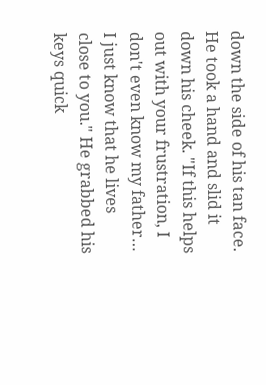down the side of his tan face. He took a hand and slid it down his cheek. "If this helps out with your frustration, I don't even know my father… I just know that he lives close to you." He grabbed his keys quick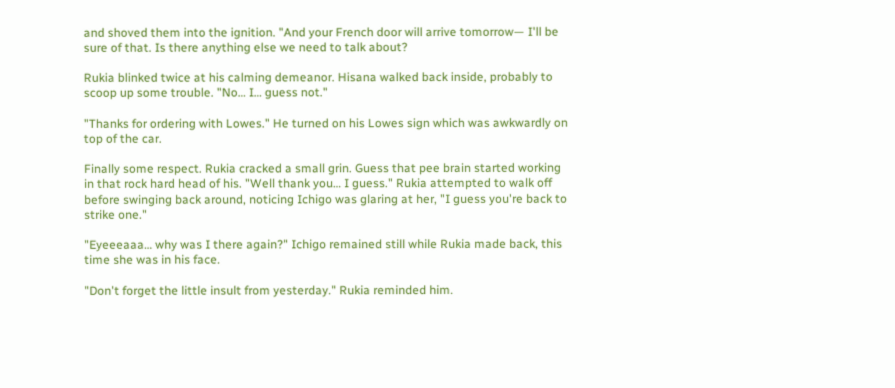and shoved them into the ignition. "And your French door will arrive tomorrow— I'll be sure of that. Is there anything else we need to talk about?

Rukia blinked twice at his calming demeanor. Hisana walked back inside, probably to scoop up some trouble. "No… I… guess not."

"Thanks for ordering with Lowes." He turned on his Lowes sign which was awkwardly on top of the car.

Finally some respect. Rukia cracked a small grin. Guess that pee brain started working in that rock hard head of his. "Well thank you… I guess." Rukia attempted to walk off before swinging back around, noticing Ichigo was glaring at her, "I guess you're back to strike one."

"Eyeeeaaa… why was I there again?" Ichigo remained still while Rukia made back, this time she was in his face.

"Don't forget the little insult from yesterday." Rukia reminded him.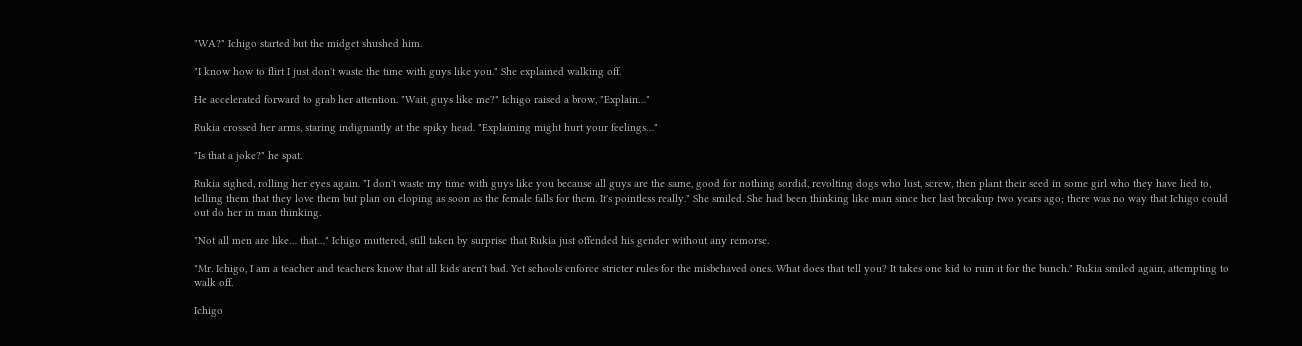"WA?" Ichigo started but the midget shushed him.

"I know how to flirt I just don't waste the time with guys like you." She explained walking off.

He accelerated forward to grab her attention. "Wait, guys like me?" Ichigo raised a brow, "Explain…"

Rukia crossed her arms, staring indignantly at the spiky head. "Explaining might hurt your feelings…"

"Is that a joke?" he spat.

Rukia sighed, rolling her eyes again. "I don't waste my time with guys like you because all guys are the same, good for nothing sordid, revolting dogs who lust, screw, then plant their seed in some girl who they have lied to, telling them that they love them but plan on eloping as soon as the female falls for them. It's pointless really." She smiled. She had been thinking like man since her last breakup two years ago; there was no way that Ichigo could out do her in man thinking.

"Not all men are like… that…" Ichigo muttered, still taken by surprise that Rukia just offended his gender without any remorse.

"Mr. Ichigo, I am a teacher and teachers know that all kids aren't bad. Yet schools enforce stricter rules for the misbehaved ones. What does that tell you? It takes one kid to ruin it for the bunch." Rukia smiled again, attempting to walk off.

Ichigo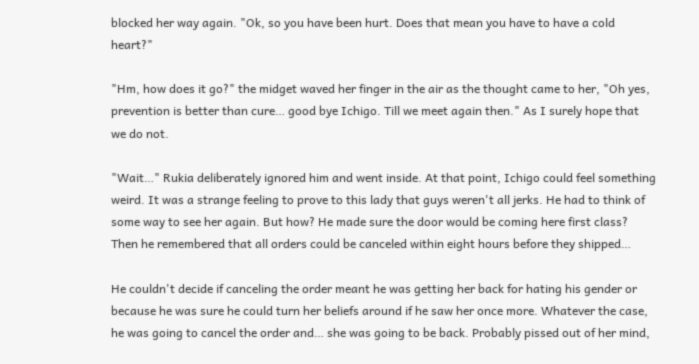blocked her way again. "Ok, so you have been hurt. Does that mean you have to have a cold heart?"

"Hm, how does it go?" the midget waved her finger in the air as the thought came to her, "Oh yes, prevention is better than cure… good bye Ichigo. Till we meet again then." As I surely hope that we do not.

"Wait…" Rukia deliberately ignored him and went inside. At that point, Ichigo could feel something weird. It was a strange feeling to prove to this lady that guys weren't all jerks. He had to think of some way to see her again. But how? He made sure the door would be coming here first class? Then he remembered that all orders could be canceled within eight hours before they shipped…

He couldn't decide if canceling the order meant he was getting her back for hating his gender or because he was sure he could turn her beliefs around if he saw her once more. Whatever the case, he was going to cancel the order and… she was going to be back. Probably pissed out of her mind,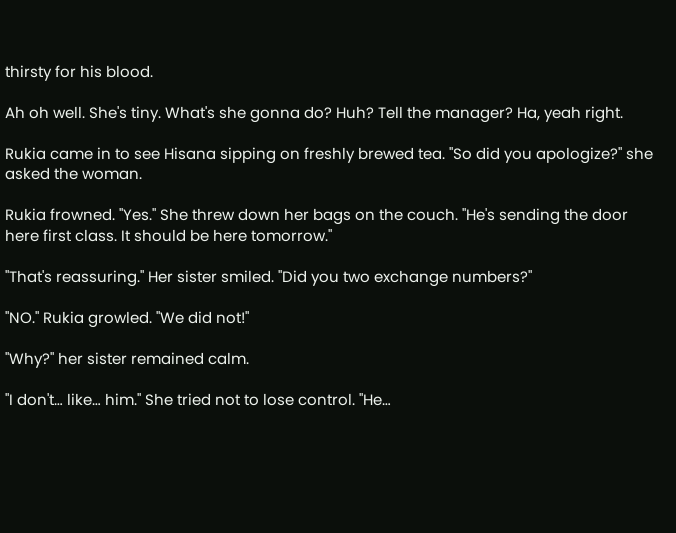thirsty for his blood.

Ah oh well. She's tiny. What's she gonna do? Huh? Tell the manager? Ha, yeah right.

Rukia came in to see Hisana sipping on freshly brewed tea. "So did you apologize?" she asked the woman.

Rukia frowned. "Yes." She threw down her bags on the couch. "He's sending the door here first class. It should be here tomorrow."

"That's reassuring." Her sister smiled. "Did you two exchange numbers?"

"NO." Rukia growled. "We did not!"

"Why?" her sister remained calm.

"I don't… like… him." She tried not to lose control. "He…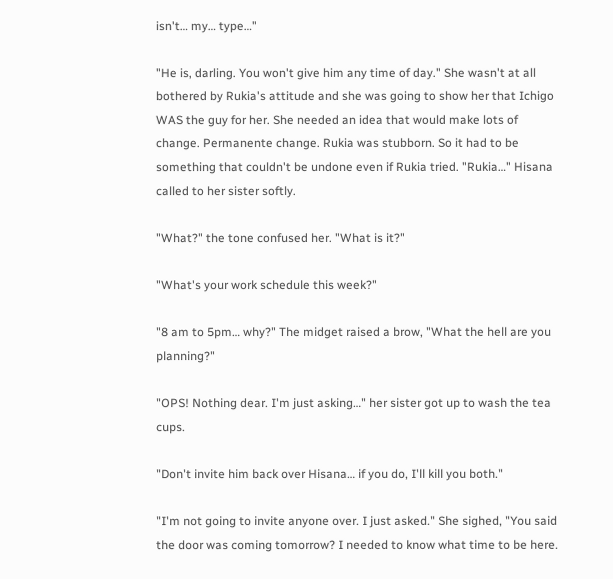isn't… my… type…"

"He is, darling. You won't give him any time of day." She wasn't at all bothered by Rukia's attitude and she was going to show her that Ichigo WAS the guy for her. She needed an idea that would make lots of change. Permanente change. Rukia was stubborn. So it had to be something that couldn't be undone even if Rukia tried. "Rukia…" Hisana called to her sister softly.

"What?" the tone confused her. "What is it?"

"What's your work schedule this week?"

"8 am to 5pm… why?" The midget raised a brow, "What the hell are you planning?"

"OPS! Nothing dear. I'm just asking…" her sister got up to wash the tea cups.

"Don't invite him back over Hisana… if you do, I'll kill you both."

"I'm not going to invite anyone over. I just asked." She sighed, "You said the door was coming tomorrow? I needed to know what time to be here.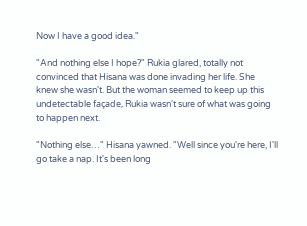Now I have a good idea."

"And nothing else I hope?" Rukia glared, totally not convinced that Hisana was done invading her life. She knew she wasn't. But the woman seemed to keep up this undetectable façade, Rukia wasn't sure of what was going to happen next.

"Nothing else…" Hisana yawned. "Well since you're here, I'll go take a nap. It's been long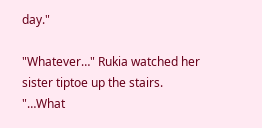day."

"Whatever…" Rukia watched her sister tiptoe up the stairs. "…What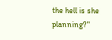the hell is she planning?"